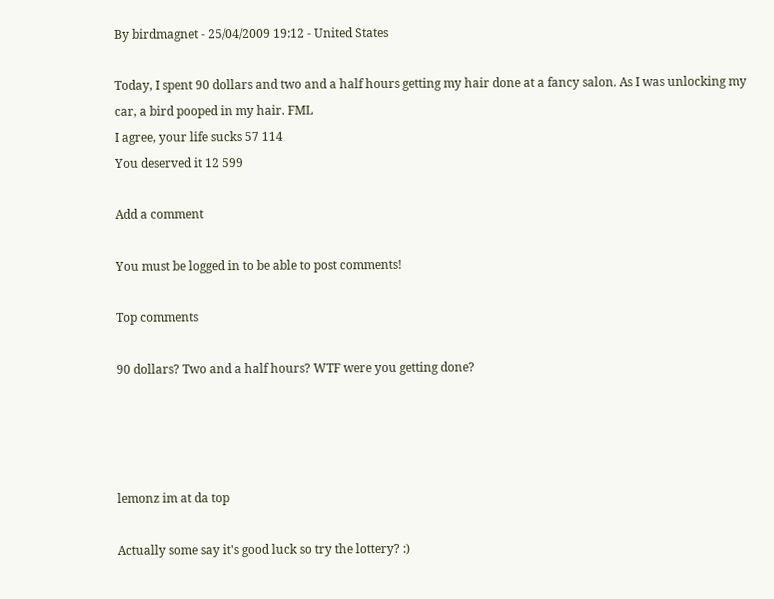By birdmagnet - 25/04/2009 19:12 - United States

Today, I spent 90 dollars and two and a half hours getting my hair done at a fancy salon. As I was unlocking my car, a bird pooped in my hair. FML
I agree, your life sucks 57 114
You deserved it 12 599

Add a comment

You must be logged in to be able to post comments!

Top comments

90 dollars? Two and a half hours? WTF were you getting done?




lemonz im at da top

Actually some say it's good luck so try the lottery? :)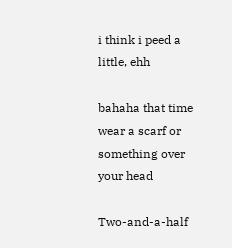i think i peed a little, ehh

bahaha that time wear a scarf or something over your head

Two-and-a-half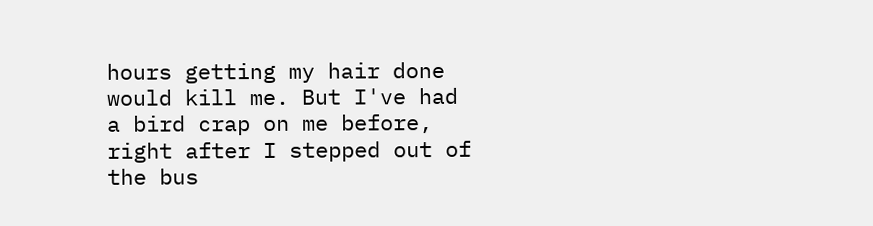hours getting my hair done would kill me. But I've had a bird crap on me before, right after I stepped out of the bus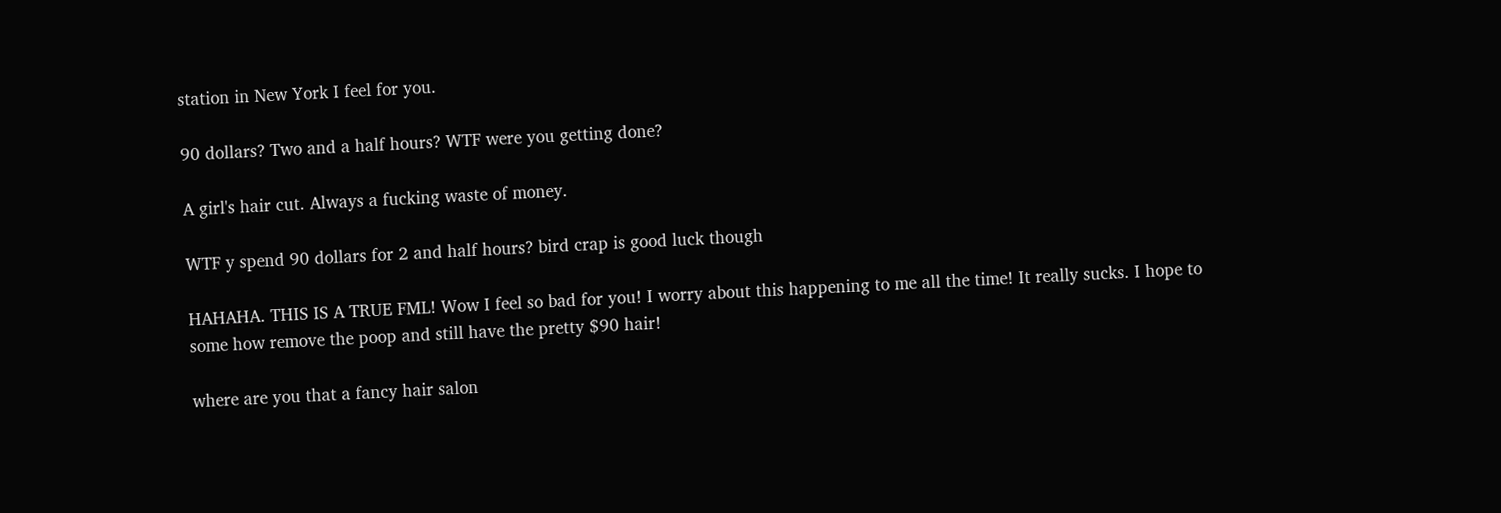station in New York I feel for you.

90 dollars? Two and a half hours? WTF were you getting done?

A girl's hair cut. Always a fucking waste of money.

WTF y spend 90 dollars for 2 and half hours? bird crap is good luck though

HAHAHA. THIS IS A TRUE FML! Wow I feel so bad for you! I worry about this happening to me all the time! It really sucks. I hope to some how remove the poop and still have the pretty $90 hair!

where are you that a fancy hair salon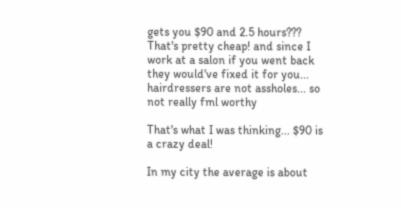gets you $90 and 2.5 hours??? That's pretty cheap! and since I work at a salon if you went back they would've fixed it for you... hairdressers are not assholes... so not really fml worthy

That's what I was thinking... $90 is a crazy deal!

In my city the average is about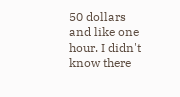50 dollars and like one hour. I didn't know there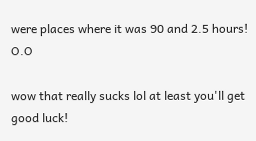were places where it was 90 and 2.5 hours! O.O

wow that really sucks lol at least you'll get good luck!